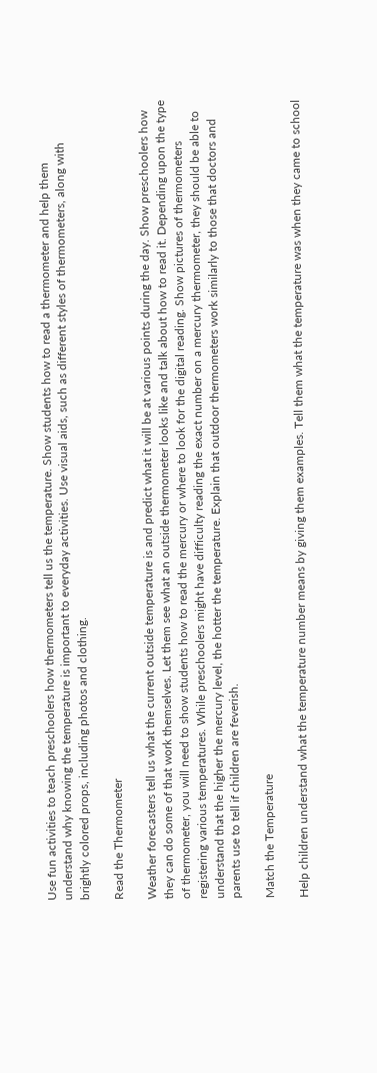Use fun activities to teach preschoolers how thermometers tell us the temperature. Show students how to read a thermometer and help them understand why knowing the temperature is important to everyday activities. Use visual aids, such as different styles of thermometers, along with brightly colored props, including photos and clothing.

Read the Thermometer

Weather forecasters tell us what the current outside temperature is and predict what it will be at various points during the day. Show preschoolers how they can do some of that work themselves. Let them see what an outside thermometer looks like and talk about how to read it. Depending upon the type of thermometer, you will need to show students how to read the mercury or where to look for the digital reading. Show pictures of thermometers registering various temperatures. While preschoolers might have difficulty reading the exact number on a mercury thermometer, they should be able to understand that the higher the mercury level, the hotter the temperature. Explain that outdoor thermometers work similarly to those that doctors and parents use to tell if children are feverish.

Match the Temperature

Help children understand what the temperature number means by giving them examples. Tell them what the temperature was when they came to school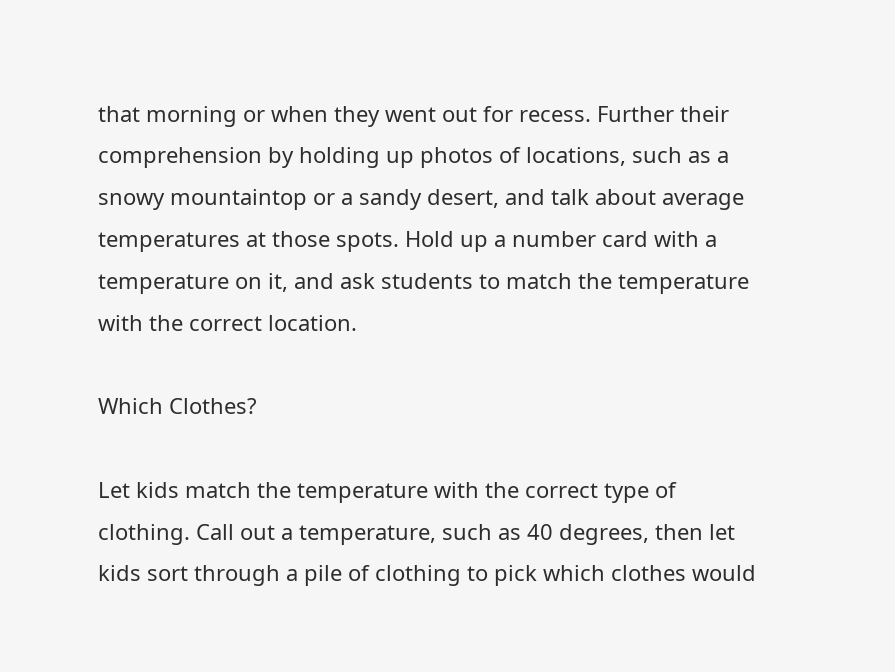that morning or when they went out for recess. Further their comprehension by holding up photos of locations, such as a snowy mountaintop or a sandy desert, and talk about average temperatures at those spots. Hold up a number card with a temperature on it, and ask students to match the temperature with the correct location.

Which Clothes?

Let kids match the temperature with the correct type of clothing. Call out a temperature, such as 40 degrees, then let kids sort through a pile of clothing to pick which clothes would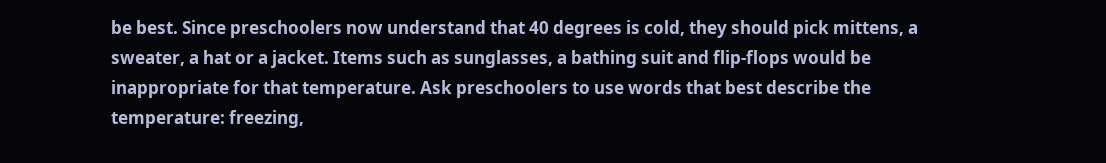be best. Since preschoolers now understand that 40 degrees is cold, they should pick mittens, a sweater, a hat or a jacket. Items such as sunglasses, a bathing suit and flip-flops would be inappropriate for that temperature. Ask preschoolers to use words that best describe the temperature: freezing,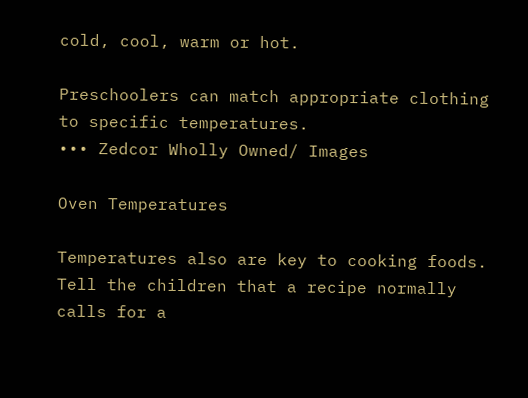cold, cool, warm or hot.

Preschoolers can match appropriate clothing to specific temperatures.
••• Zedcor Wholly Owned/ Images

Oven Temperatures

Temperatures also are key to cooking foods. Tell the children that a recipe normally calls for a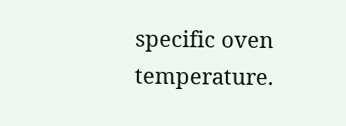specific oven temperature.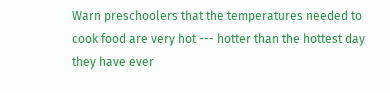Warn preschoolers that the temperatures needed to cook food are very hot --- hotter than the hottest day they have ever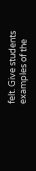felt. Give students examples of the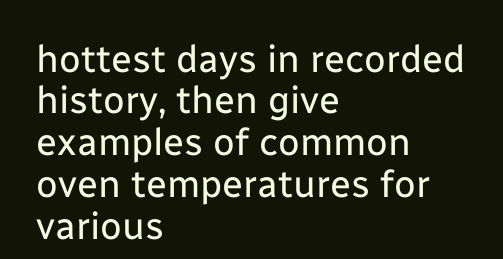hottest days in recorded history, then give examples of common oven temperatures for various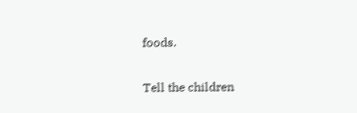foods.

Tell the children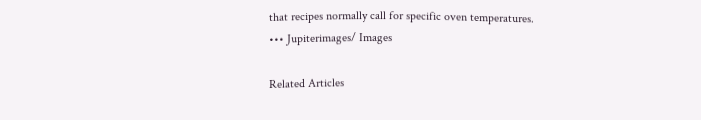that recipes normally call for specific oven temperatures.
••• Jupiterimages/ Images

Related Articles